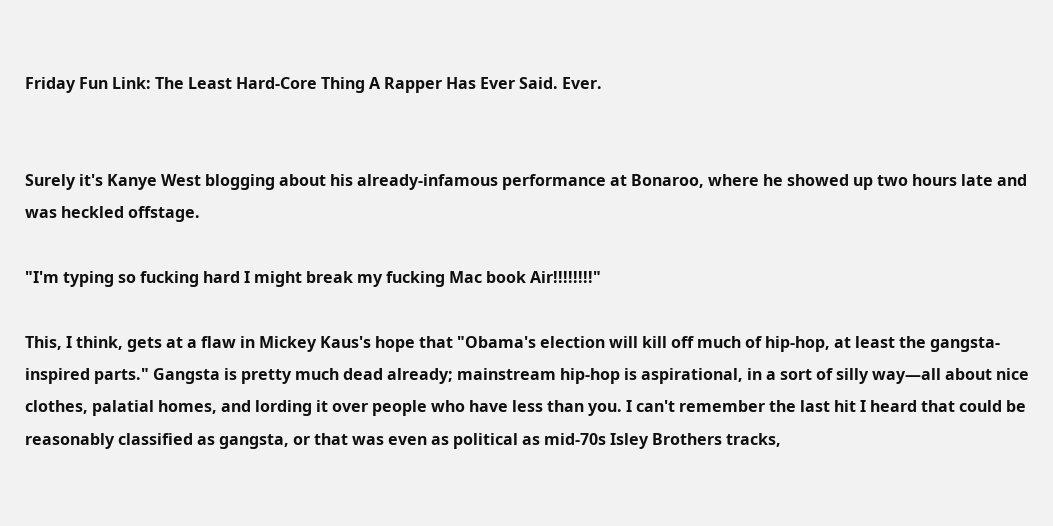Friday Fun Link: The Least Hard-Core Thing A Rapper Has Ever Said. Ever.


Surely it's Kanye West blogging about his already-infamous performance at Bonaroo, where he showed up two hours late and was heckled offstage.

"I'm typing so fucking hard I might break my fucking Mac book Air!!!!!!!!"

This, I think, gets at a flaw in Mickey Kaus's hope that "Obama's election will kill off much of hip-hop, at least the gangsta-inspired parts." Gangsta is pretty much dead already; mainstream hip-hop is aspirational, in a sort of silly way—all about nice clothes, palatial homes, and lording it over people who have less than you. I can't remember the last hit I heard that could be reasonably classified as gangsta, or that was even as political as mid-70s Isley Brothers tracks,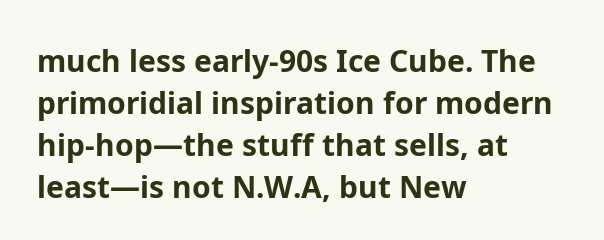much less early-90s Ice Cube. The primoridial inspiration for modern hip-hop—the stuff that sells, at least—is not N.W.A, but New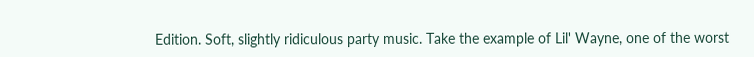Edition. Soft, slightly ridiculous party music. Take the example of Lil' Wayne, one of the worst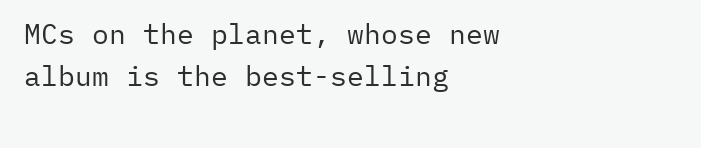MCs on the planet, whose new album is the best-selling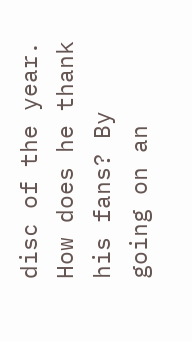disc of the year. How does he thank his fans? By going on an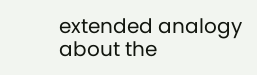extended analogy about the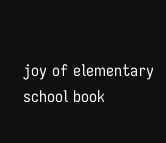joy of elementary school book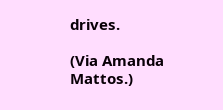drives.

(Via Amanda Mattos.)